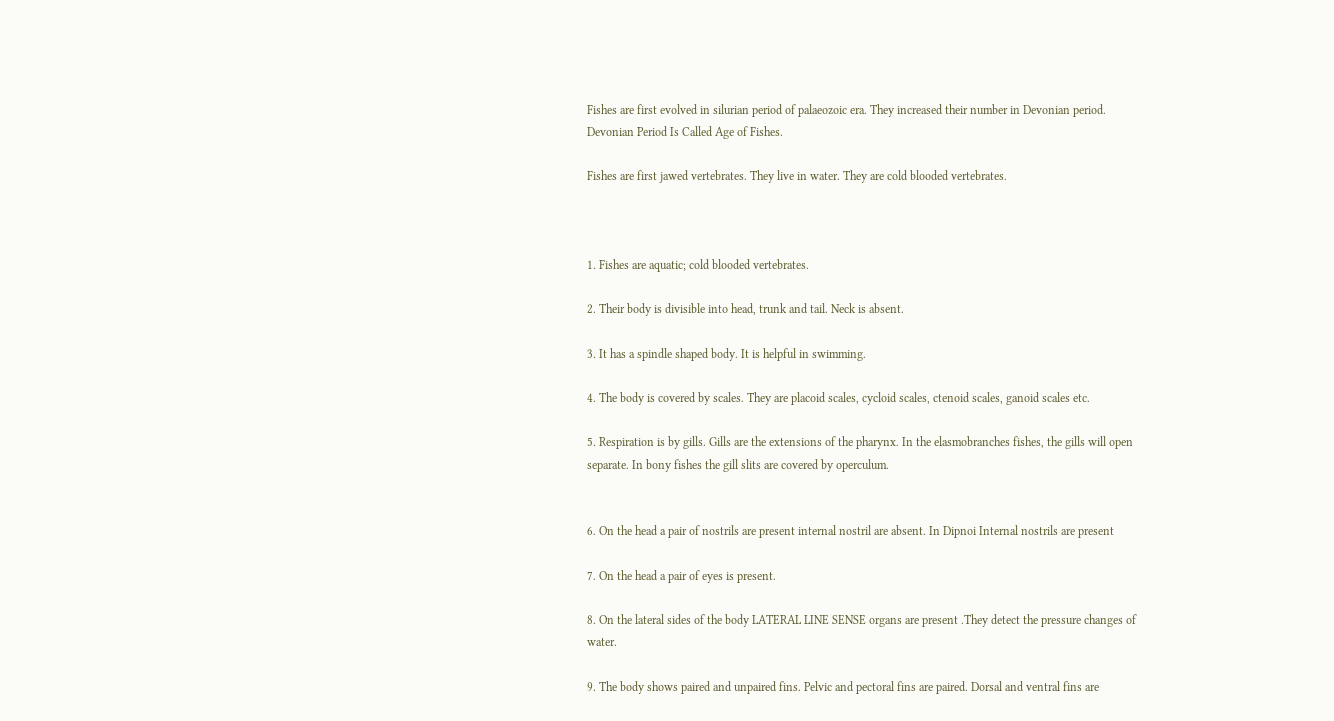Fishes are first evolved in silurian period of palaeozoic era. They increased their number in Devonian period. Devonian Period Is Called Age of Fishes.

Fishes are first jawed vertebrates. They live in water. They are cold blooded vertebrates.



1. Fishes are aquatic; cold blooded vertebrates.

2. Their body is divisible into head, trunk and tail. Neck is absent.

3. It has a spindle shaped body. It is helpful in swimming.

4. The body is covered by scales. They are placoid scales, cycloid scales, ctenoid scales, ganoid scales etc.

5. Respiration is by gills. Gills are the extensions of the pharynx. In the elasmobranches fishes, the gills will open separate. In bony fishes the gill slits are covered by operculum.


6. On the head a pair of nostrils are present internal nostril are absent. In Dipnoi Internal nostrils are present

7. On the head a pair of eyes is present.

8. On the lateral sides of the body LATERAL LINE SENSE organs are present .They detect the pressure changes of water.

9. The body shows paired and unpaired fins. Pelvic and pectoral fins are paired. Dorsal and ventral fins are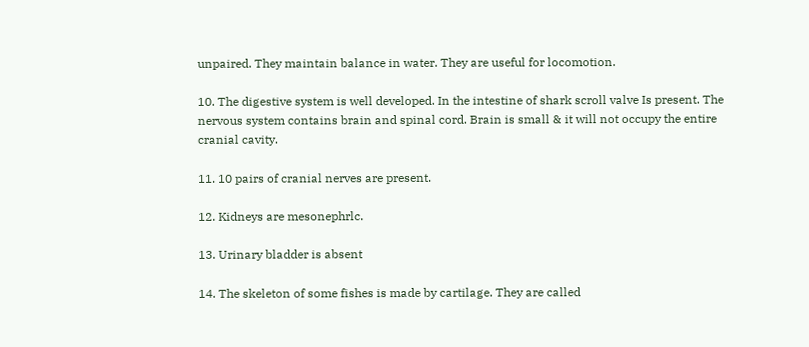unpaired. They maintain balance in water. They are useful for locomotion.

10. The digestive system is well developed. In the intestine of shark scroll valve Is present. The nervous system contains brain and spinal cord. Brain is small & it will not occupy the entire cranial cavity.

11. 10 pairs of cranial nerves are present.

12. Kidneys are mesonephrlc.

13. Urinary bladder is absent

14. The skeleton of some fishes is made by cartilage. They are called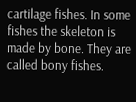cartilage fishes. In some fishes the skeleton is made by bone. They are called bony fishes.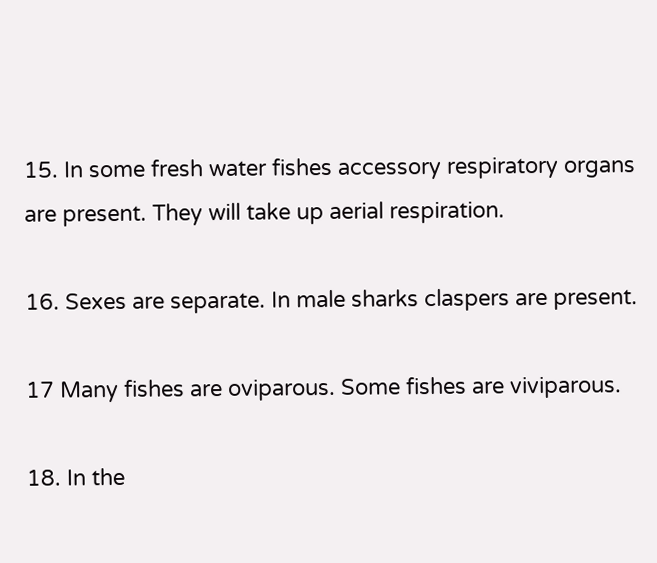15. In some fresh water fishes accessory respiratory organs are present. They will take up aerial respiration.

16. Sexes are separate. In male sharks claspers are present.

17 Many fishes are oviparous. Some fishes are viviparous.

18. In the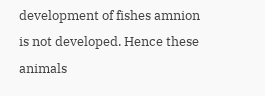development of fishes amnion is not developed. Hence these animals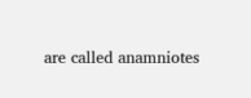are called anamniotes